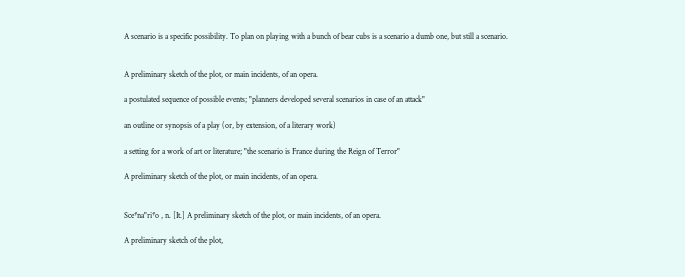A scenario is a specific possibility. To plan on playing with a bunch of bear cubs is a scenario a dumb one, but still a scenario.


A preliminary sketch of the plot, or main incidents, of an opera.

a postulated sequence of possible events; "planners developed several scenarios in case of an attack"

an outline or synopsis of a play (or, by extension, of a literary work)

a setting for a work of art or literature; "the scenario is France during the Reign of Terror"

A preliminary sketch of the plot, or main incidents, of an opera.


Sce*na"ri*o , n. [It.] A preliminary sketch of the plot, or main incidents, of an opera.

A preliminary sketch of the plot,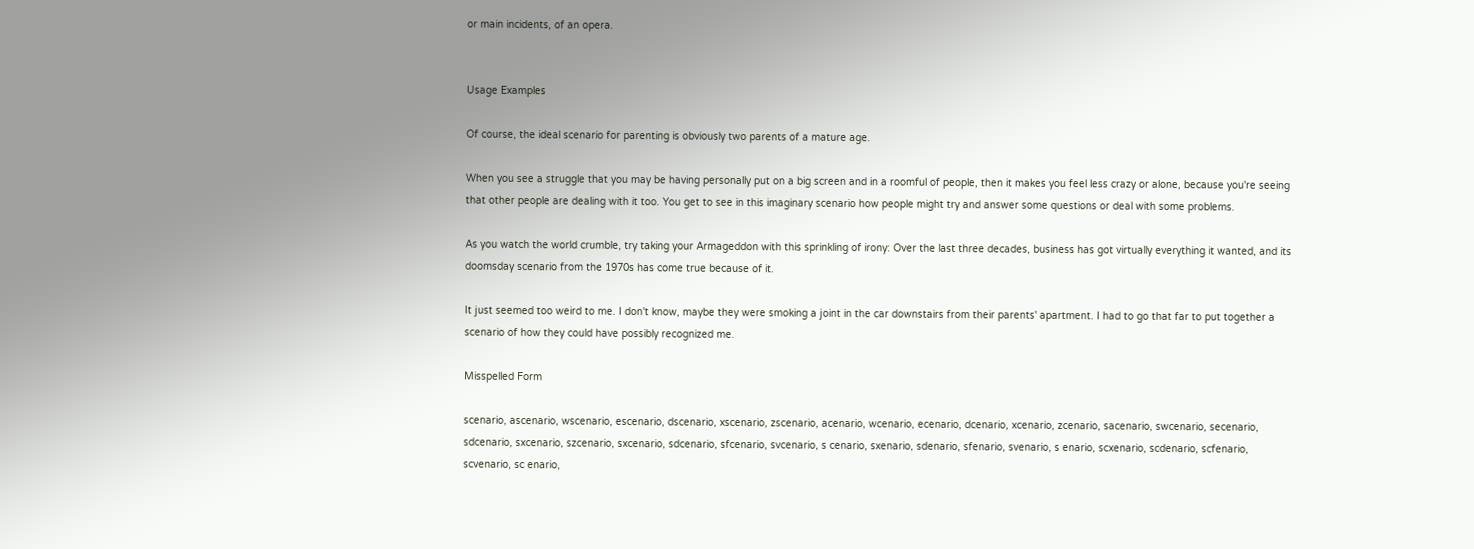or main incidents, of an opera.


Usage Examples

Of course, the ideal scenario for parenting is obviously two parents of a mature age.

When you see a struggle that you may be having personally put on a big screen and in a roomful of people, then it makes you feel less crazy or alone, because you're seeing that other people are dealing with it too. You get to see in this imaginary scenario how people might try and answer some questions or deal with some problems.

As you watch the world crumble, try taking your Armageddon with this sprinkling of irony: Over the last three decades, business has got virtually everything it wanted, and its doomsday scenario from the 1970s has come true because of it.

It just seemed too weird to me. I don't know, maybe they were smoking a joint in the car downstairs from their parents' apartment. I had to go that far to put together a scenario of how they could have possibly recognized me.

Misspelled Form

scenario, ascenario, wscenario, escenario, dscenario, xscenario, zscenario, acenario, wcenario, ecenario, dcenario, xcenario, zcenario, sacenario, swcenario, secenario, sdcenario, sxcenario, szcenario, sxcenario, sdcenario, sfcenario, svcenario, s cenario, sxenario, sdenario, sfenario, svenario, s enario, scxenario, scdenario, scfenario, scvenario, sc enario,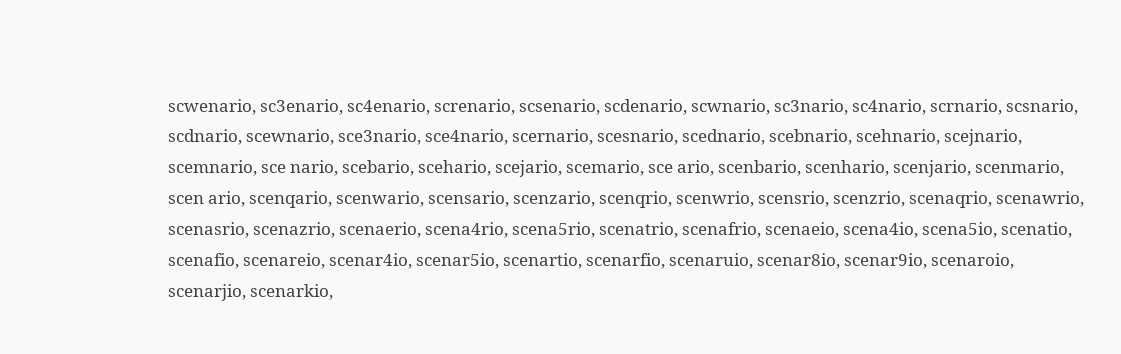scwenario, sc3enario, sc4enario, screnario, scsenario, scdenario, scwnario, sc3nario, sc4nario, scrnario, scsnario, scdnario, scewnario, sce3nario, sce4nario, scernario, scesnario, scednario, scebnario, scehnario, scejnario, scemnario, sce nario, scebario, scehario, scejario, scemario, sce ario, scenbario, scenhario, scenjario, scenmario, scen ario, scenqario, scenwario, scensario, scenzario, scenqrio, scenwrio, scensrio, scenzrio, scenaqrio, scenawrio, scenasrio, scenazrio, scenaerio, scena4rio, scena5rio, scenatrio, scenafrio, scenaeio, scena4io, scena5io, scenatio, scenafio, scenareio, scenar4io, scenar5io, scenartio, scenarfio, scenaruio, scenar8io, scenar9io, scenaroio, scenarjio, scenarkio,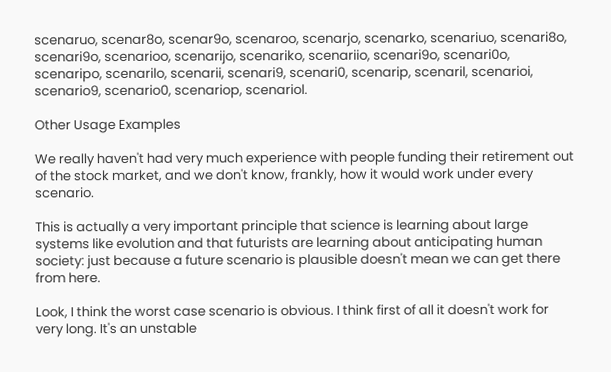scenaruo, scenar8o, scenar9o, scenaroo, scenarjo, scenarko, scenariuo, scenari8o, scenari9o, scenarioo, scenarijo, scenariko, scenariio, scenari9o, scenari0o, scenaripo, scenarilo, scenarii, scenari9, scenari0, scenarip, scenaril, scenarioi, scenario9, scenario0, scenariop, scenariol.

Other Usage Examples

We really haven't had very much experience with people funding their retirement out of the stock market, and we don't know, frankly, how it would work under every scenario.

This is actually a very important principle that science is learning about large systems like evolution and that futurists are learning about anticipating human society: just because a future scenario is plausible doesn't mean we can get there from here.

Look, I think the worst case scenario is obvious. I think first of all it doesn't work for very long. It's an unstable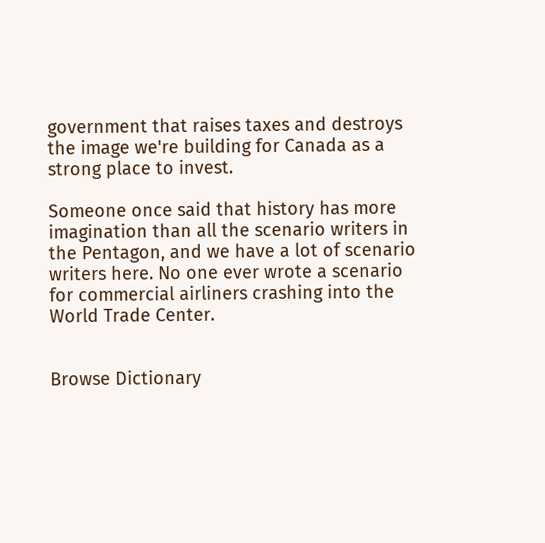government that raises taxes and destroys the image we're building for Canada as a strong place to invest.

Someone once said that history has more imagination than all the scenario writers in the Pentagon, and we have a lot of scenario writers here. No one ever wrote a scenario for commercial airliners crashing into the World Trade Center.


Browse Dictionary